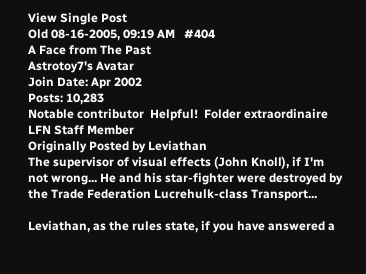View Single Post
Old 08-16-2005, 09:19 AM   #404
A Face from The Past
Astrotoy7's Avatar
Join Date: Apr 2002
Posts: 10,283
Notable contributor  Helpful!  Folder extraordinaire  LFN Staff Member
Originally Posted by Leviathan
The supervisor of visual effects (John Knoll), if I'm not wrong... He and his star-fighter were destroyed by the Trade Federation Lucrehulk-class Transport...

Leviathan, as the rules state, if you have answered a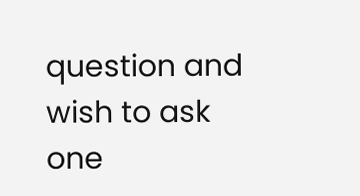question and wish to ask one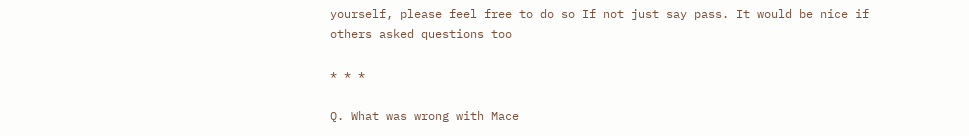yourself, please feel free to do so If not just say pass. It would be nice if others asked questions too

* * *

Q. What was wrong with Mace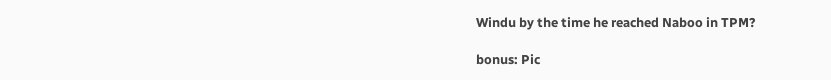Windu by the time he reached Naboo in TPM?

bonus: Pic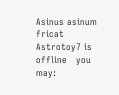Asinus asinum fricat
Astrotoy7 is offline   you may: